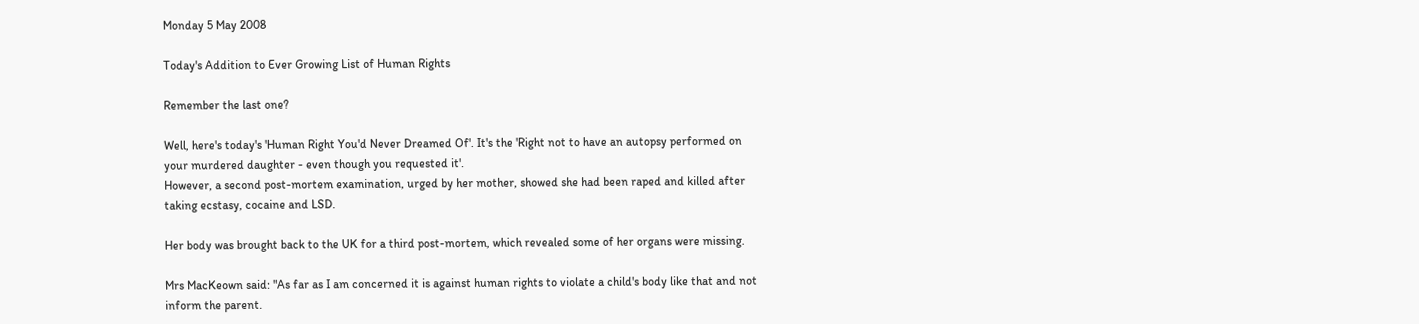Monday 5 May 2008

Today's Addition to Ever Growing List of Human Rights

Remember the last one?

Well, here's today's 'Human Right You'd Never Dreamed Of'. It's the 'Right not to have an autopsy performed on your murdered daughter - even though you requested it'.
However, a second post-mortem examination, urged by her mother, showed she had been raped and killed after taking ecstasy, cocaine and LSD.

Her body was brought back to the UK for a third post-mortem, which revealed some of her organs were missing.

Mrs MacKeown said: "As far as I am concerned it is against human rights to violate a child's body like that and not inform the parent.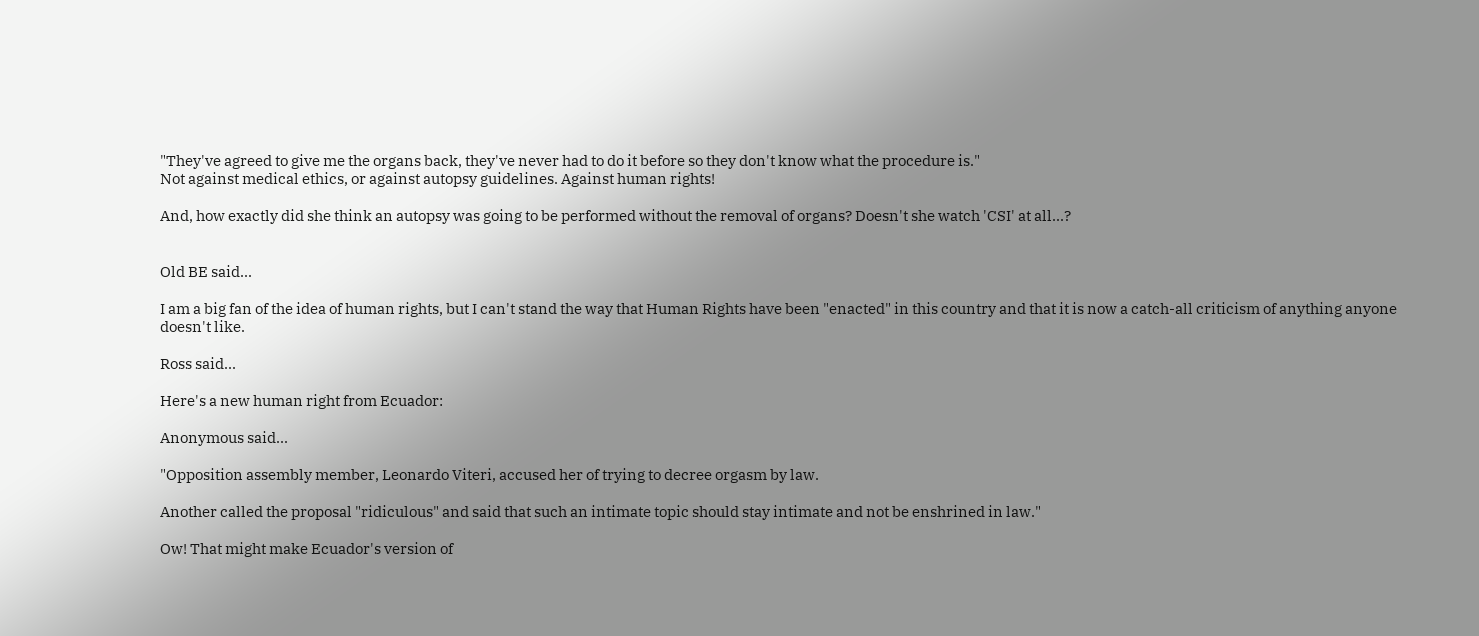"They've agreed to give me the organs back, they've never had to do it before so they don't know what the procedure is."
Not against medical ethics, or against autopsy guidelines. Against human rights!

And, how exactly did she think an autopsy was going to be performed without the removal of organs? Doesn't she watch 'CSI' at all...?


Old BE said...

I am a big fan of the idea of human rights, but I can't stand the way that Human Rights have been "enacted" in this country and that it is now a catch-all criticism of anything anyone doesn't like.

Ross said...

Here's a new human right from Ecuador:

Anonymous said...

"Opposition assembly member, Leonardo Viteri, accused her of trying to decree orgasm by law.

Another called the proposal "ridiculous" and said that such an intimate topic should stay intimate and not be enshrined in law."

Ow! That might make Ecuador's version of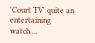'Court TV' quite an entertaining watch....